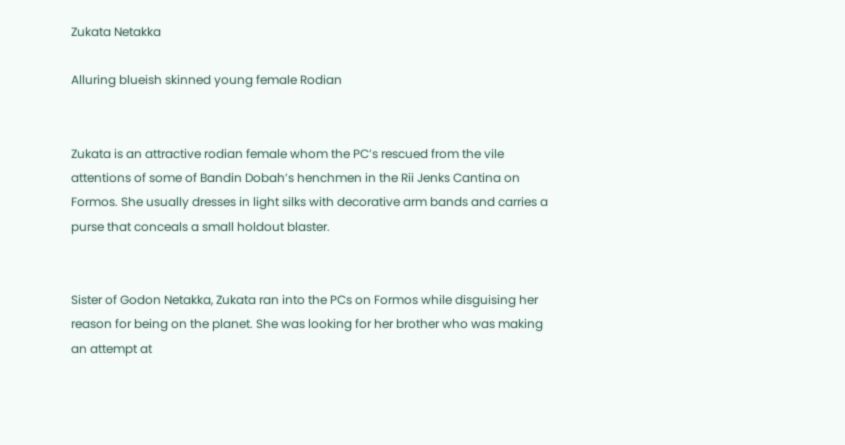Zukata Netakka

Alluring blueish skinned young female Rodian


Zukata is an attractive rodian female whom the PC’s rescued from the vile attentions of some of Bandin Dobah’s henchmen in the Rii Jenks Cantina on Formos. She usually dresses in light silks with decorative arm bands and carries a purse that conceals a small holdout blaster.


Sister of Godon Netakka, Zukata ran into the PCs on Formos while disguising her reason for being on the planet. She was looking for her brother who was making an attempt at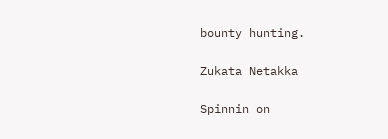bounty hunting.

Zukata Netakka

Spinnin on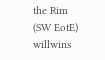the Rim (SW EotE) willwins